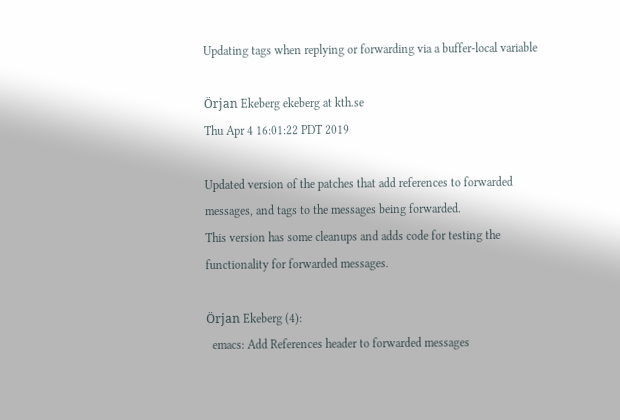Updating tags when replying or forwarding via a buffer-local variable

Örjan Ekeberg ekeberg at kth.se
Thu Apr 4 16:01:22 PDT 2019

Updated version of the patches that add references to forwarded
messages, and tags to the messages being forwarded.
This version has some cleanups and adds code for testing the
functionality for forwarded messages.

Örjan Ekeberg (4):
  emacs: Add References header to forwarded messages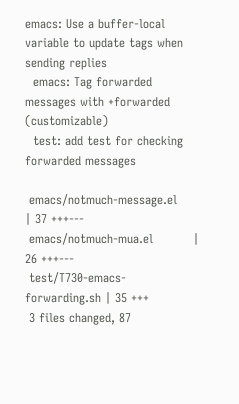emacs: Use a buffer-local variable to update tags when sending replies
  emacs: Tag forwarded messages with +forwarded (customizable)
  test: add test for checking forwarded messages

 emacs/notmuch-message.el      | 37 +++---
 emacs/notmuch-mua.el          | 26 +++---
 test/T730-emacs-forwarding.sh | 35 +++
 3 files changed, 87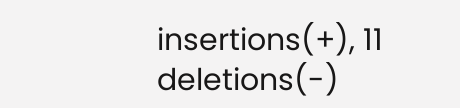insertions(+), 11 deletions(-)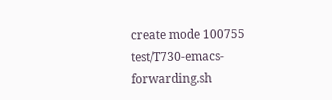create mode 100755 test/T730-emacs-forwarding.sh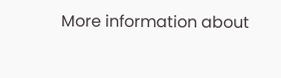More information about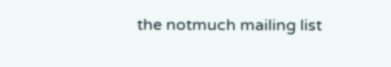the notmuch mailing list